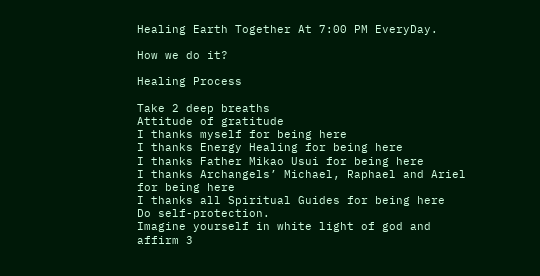Healing Earth Together At 7:00 PM EveryDay.

How we do it?

Healing Process

Take 2 deep breaths
Attitude of gratitude
I thanks myself for being here
I thanks Energy Healing for being here
I thanks Father Mikao Usui for being here
I thanks Archangels’ Michael, Raphael and Ariel for being here
I thanks all Spiritual Guides for being here
Do self-protection.
Imagine yourself in white light of god and affirm 3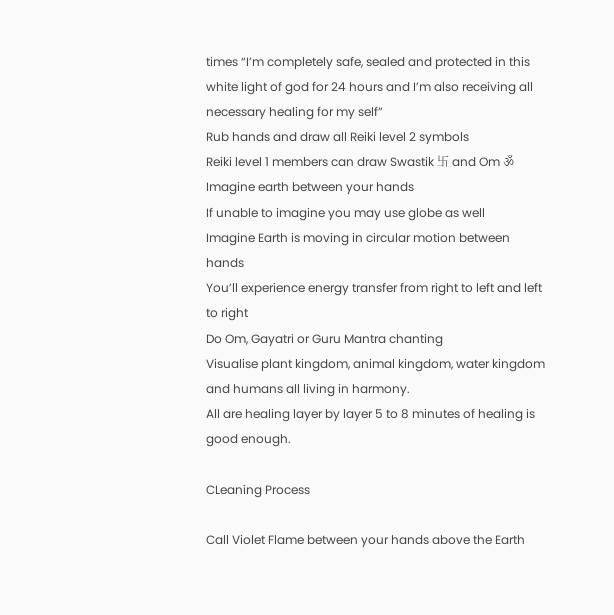times “I’m completely safe, sealed and protected in this white light of god for 24 hours and I’m also receiving all necessary healing for my self”
Rub hands and draw all Reiki level 2 symbols
Reiki level 1 members can draw Swastik 卐 and Om ॐ
Imagine earth between your hands
If unable to imagine you may use globe as well
Imagine Earth is moving in circular motion between hands
You’ll experience energy transfer from right to left and left to right
Do Om, Gayatri or Guru Mantra chanting
Visualise plant kingdom, animal kingdom, water kingdom and humans all living in harmony.
All are healing layer by layer 5 to 8 minutes of healing is good enough.

CLeaning Process

Call Violet Flame between your hands above the Earth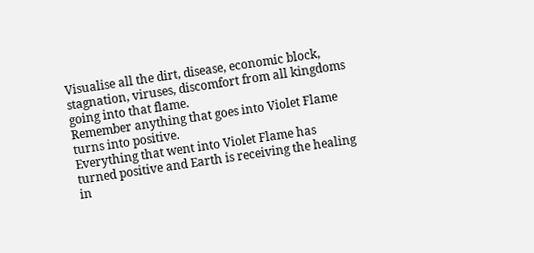Visualise all the dirt, disease, economic block, stagnation, viruses, discomfort from all kingdoms going into that flame.
Remember anything that goes into Violet Flame turns into positive.
Everything that went into Violet Flame has turned positive and Earth is receiving the healing in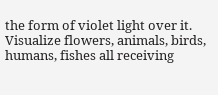the form of violet light over it.
Visualize flowers, animals, birds, humans, fishes all receiving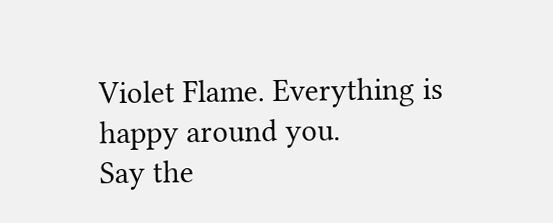Violet Flame. Everything is happy around you.
Say the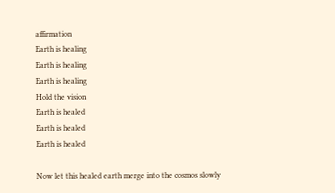affirmation
Earth is healing
Earth is healing
Earth is healing
Hold the vision
Earth is healed
Earth is healed
Earth is healed

Now let this healed earth merge into the cosmos slowly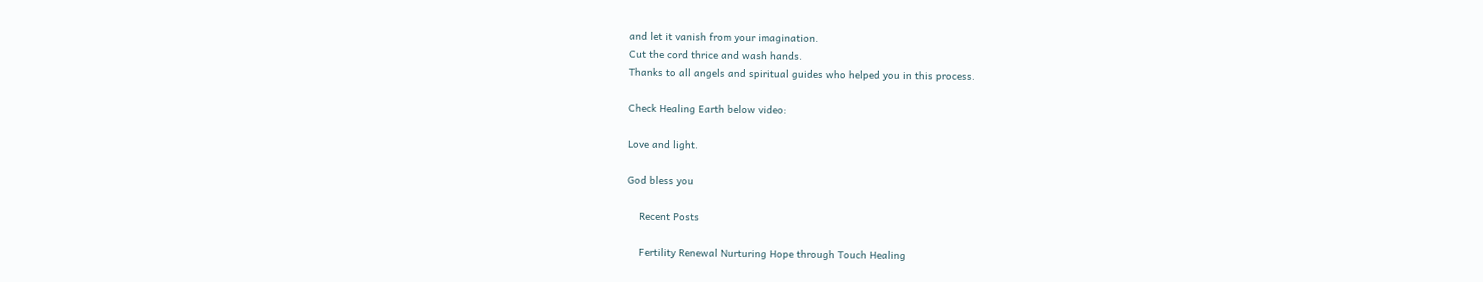and let it vanish from your imagination.
Cut the cord thrice and wash hands.
Thanks to all angels and spiritual guides who helped you in this process.

Check Healing Earth below video:

Love and light.

God bless you

    Recent Posts

    Fertility Renewal Nurturing Hope through Touch Healing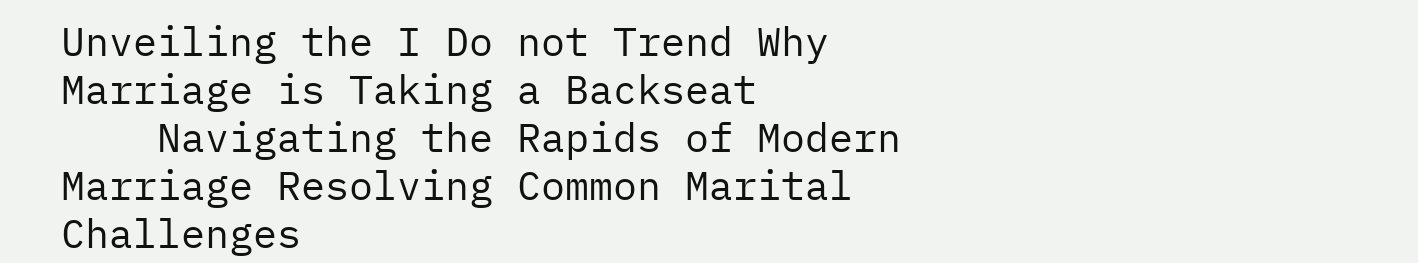Unveiling the I Do not Trend Why Marriage is Taking a Backseat
    Navigating the Rapids of Modern Marriage Resolving Common Marital Challenges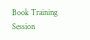Book Training Session